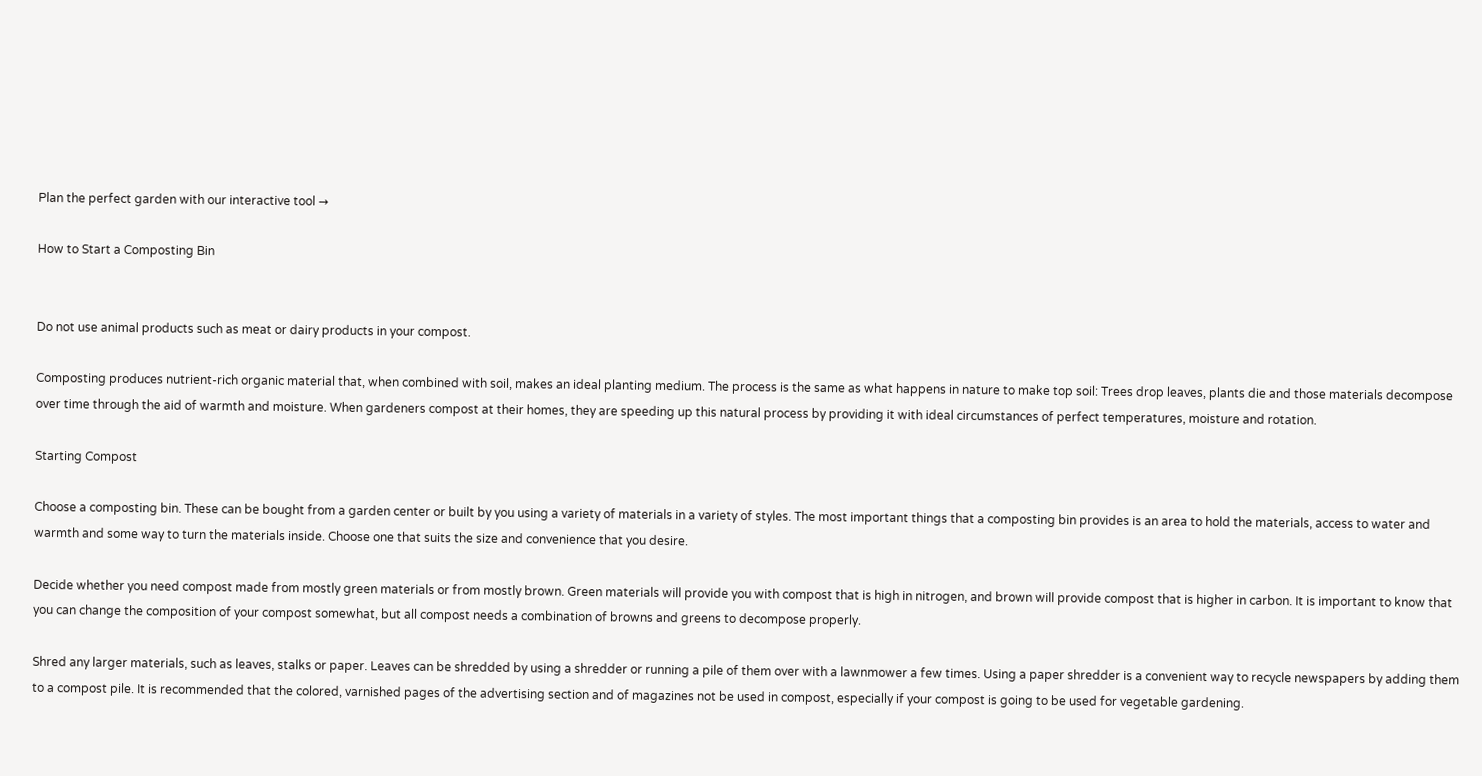Plan the perfect garden with our interactive tool →

How to Start a Composting Bin


Do not use animal products such as meat or dairy products in your compost.

Composting produces nutrient-rich organic material that, when combined with soil, makes an ideal planting medium. The process is the same as what happens in nature to make top soil: Trees drop leaves, plants die and those materials decompose over time through the aid of warmth and moisture. When gardeners compost at their homes, they are speeding up this natural process by providing it with ideal circumstances of perfect temperatures, moisture and rotation.

Starting Compost

Choose a composting bin. These can be bought from a garden center or built by you using a variety of materials in a variety of styles. The most important things that a composting bin provides is an area to hold the materials, access to water and warmth and some way to turn the materials inside. Choose one that suits the size and convenience that you desire.

Decide whether you need compost made from mostly green materials or from mostly brown. Green materials will provide you with compost that is high in nitrogen, and brown will provide compost that is higher in carbon. It is important to know that you can change the composition of your compost somewhat, but all compost needs a combination of browns and greens to decompose properly.

Shred any larger materials, such as leaves, stalks or paper. Leaves can be shredded by using a shredder or running a pile of them over with a lawnmower a few times. Using a paper shredder is a convenient way to recycle newspapers by adding them to a compost pile. It is recommended that the colored, varnished pages of the advertising section and of magazines not be used in compost, especially if your compost is going to be used for vegetable gardening.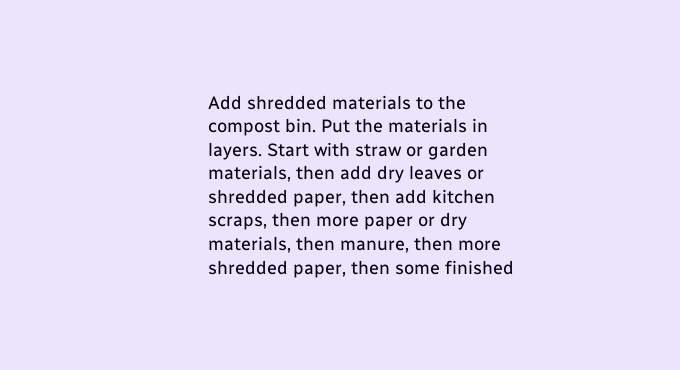Add shredded materials to the compost bin. Put the materials in layers. Start with straw or garden materials, then add dry leaves or shredded paper, then add kitchen scraps, then more paper or dry materials, then manure, then more shredded paper, then some finished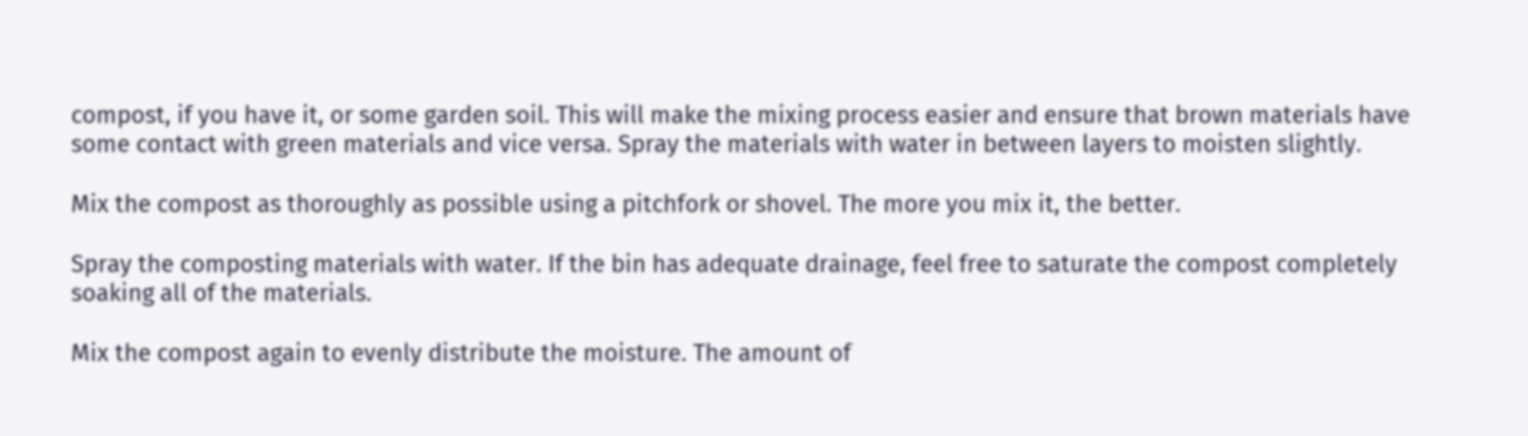compost, if you have it, or some garden soil. This will make the mixing process easier and ensure that brown materials have some contact with green materials and vice versa. Spray the materials with water in between layers to moisten slightly.

Mix the compost as thoroughly as possible using a pitchfork or shovel. The more you mix it, the better.

Spray the composting materials with water. If the bin has adequate drainage, feel free to saturate the compost completely soaking all of the materials.

Mix the compost again to evenly distribute the moisture. The amount of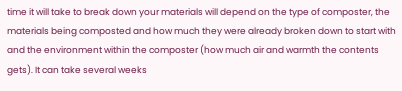time it will take to break down your materials will depend on the type of composter, the materials being composted and how much they were already broken down to start with and the environment within the composter (how much air and warmth the contents gets). It can take several weeks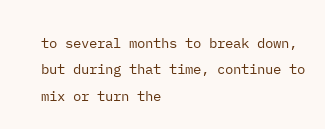to several months to break down, but during that time, continue to mix or turn the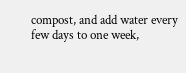compost, and add water every few days to one week,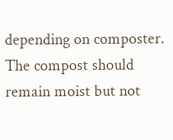depending on composter. The compost should remain moist but not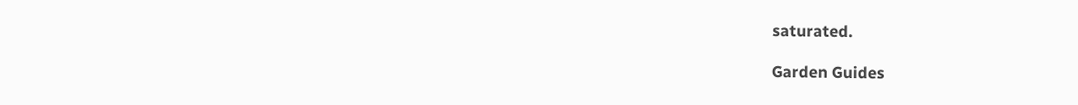saturated.

Garden Guides